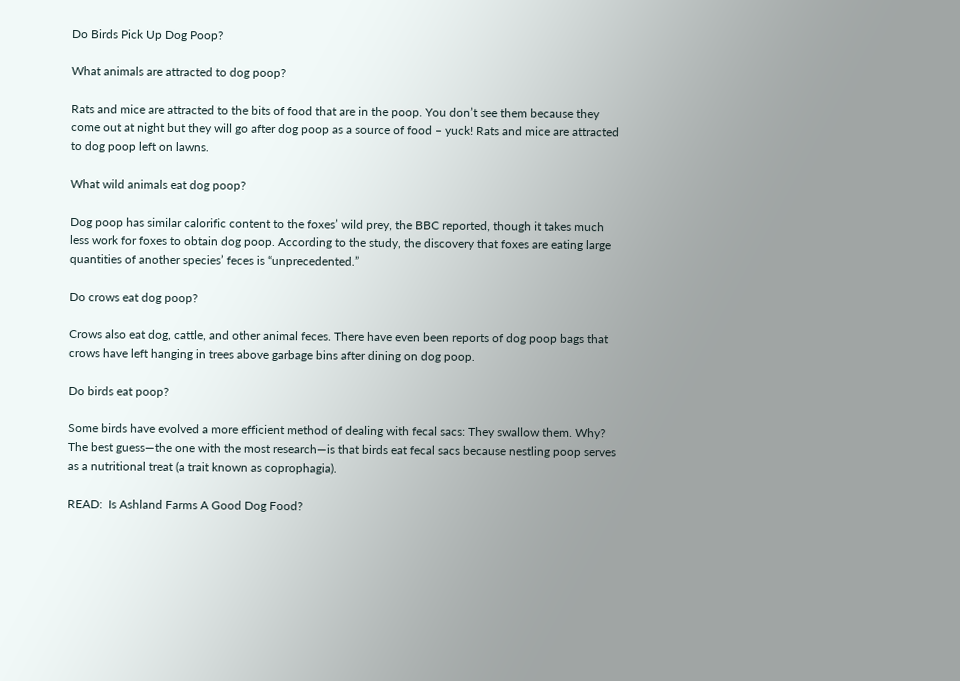Do Birds Pick Up Dog Poop?

What animals are attracted to dog poop?

Rats and mice are attracted to the bits of food that are in the poop. You don’t see them because they come out at night but they will go after dog poop as a source of food – yuck! Rats and mice are attracted to dog poop left on lawns.

What wild animals eat dog poop?

Dog poop has similar calorific content to the foxes’ wild prey, the BBC reported, though it takes much less work for foxes to obtain dog poop. According to the study, the discovery that foxes are eating large quantities of another species’ feces is “unprecedented.”

Do crows eat dog poop?

Crows also eat dog, cattle, and other animal feces. There have even been reports of dog poop bags that crows have left hanging in trees above garbage bins after dining on dog poop.

Do birds eat poop?

Some birds have evolved a more efficient method of dealing with fecal sacs: They swallow them. Why? The best guess—the one with the most research—is that birds eat fecal sacs because nestling poop serves as a nutritional treat (a trait known as coprophagia).

READ:  Is Ashland Farms A Good Dog Food?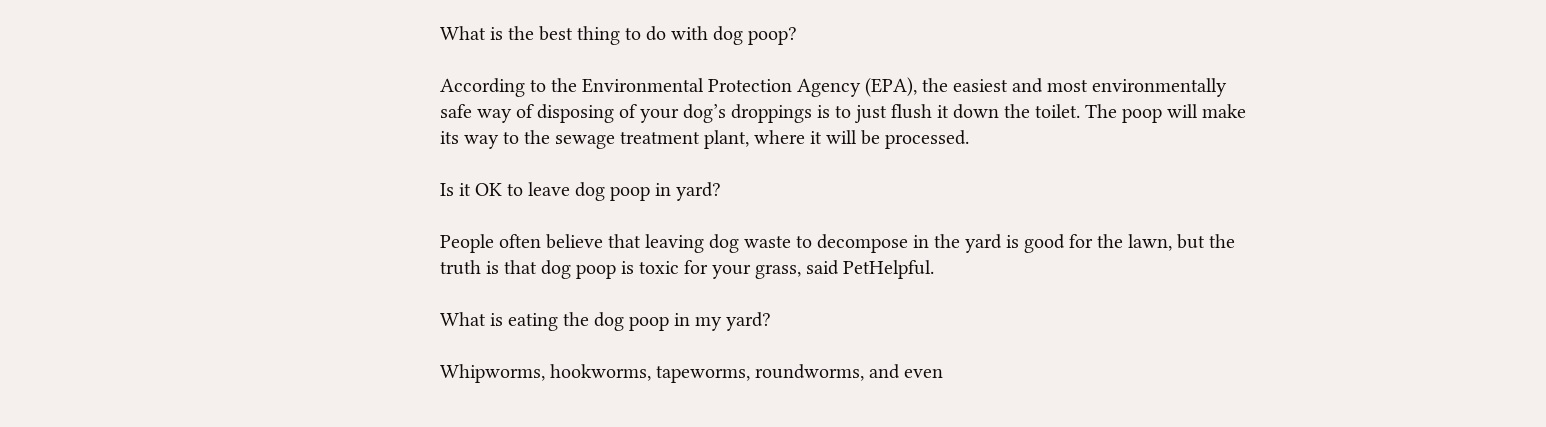What is the best thing to do with dog poop?

According to the Environmental Protection Agency (EPA), the easiest and most environmentally safe way of disposing of your dog’s droppings is to just flush it down the toilet. The poop will make its way to the sewage treatment plant, where it will be processed.

Is it OK to leave dog poop in yard?

People often believe that leaving dog waste to decompose in the yard is good for the lawn, but the truth is that dog poop is toxic for your grass, said PetHelpful.

What is eating the dog poop in my yard?

Whipworms, hookworms, tapeworms, roundworms, and even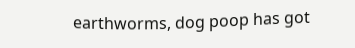earthworms, dog poop has got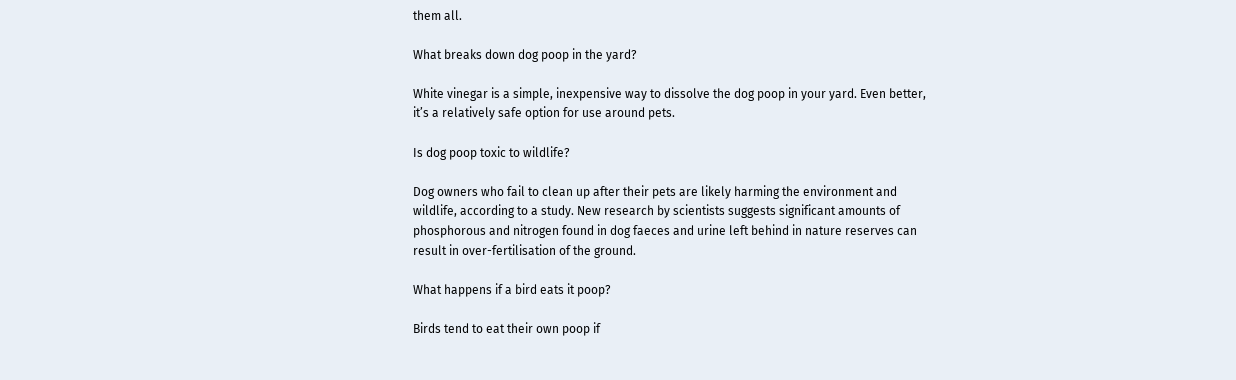them all.

What breaks down dog poop in the yard?

White vinegar is a simple, inexpensive way to dissolve the dog poop in your yard. Even better, it’s a relatively safe option for use around pets.

Is dog poop toxic to wildlife?

Dog owners who fail to clean up after their pets are likely harming the environment and wildlife, according to a study. New research by scientists suggests significant amounts of phosphorous and nitrogen found in dog faeces and urine left behind in nature reserves can result in over-fertilisation of the ground.

What happens if a bird eats it poop?

Birds tend to eat their own poop if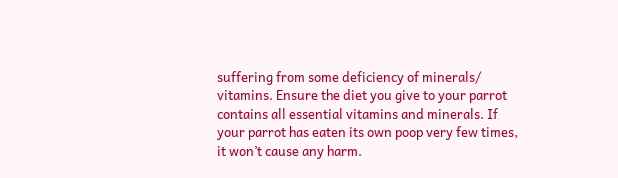suffering from some deficiency of minerals/ vitamins. Ensure the diet you give to your parrot contains all essential vitamins and minerals. If your parrot has eaten its own poop very few times, it won’t cause any harm.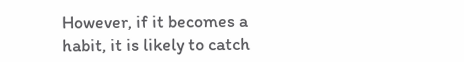However, if it becomes a habit, it is likely to catch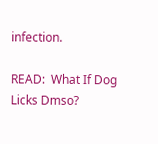infection.

READ:  What If Dog Licks Dmso?